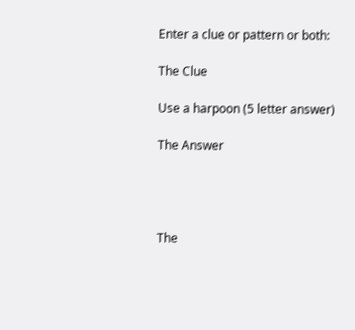Enter a clue or pattern or both:

The Clue

Use a harpoon (5 letter answer)

The Answer




The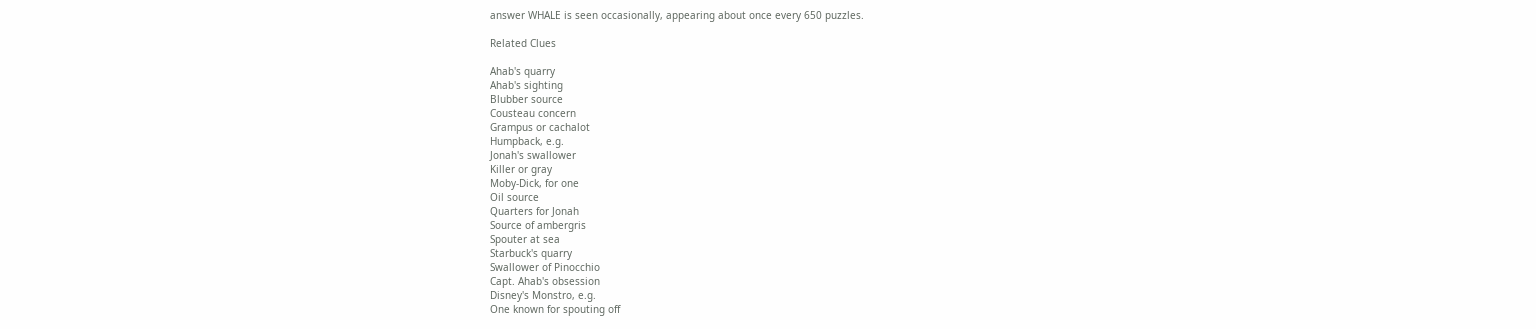answer WHALE is seen occasionally, appearing about once every 650 puzzles.

Related Clues

Ahab's quarry
Ahab's sighting
Blubber source
Cousteau concern
Grampus or cachalot
Humpback, e.g.
Jonah's swallower
Killer or gray
Moby-Dick, for one
Oil source
Quarters for Jonah
Source of ambergris
Spouter at sea
Starbuck's quarry
Swallower of Pinocchio
Capt. Ahab's obsession
Disney's Monstro, e.g.
One known for spouting off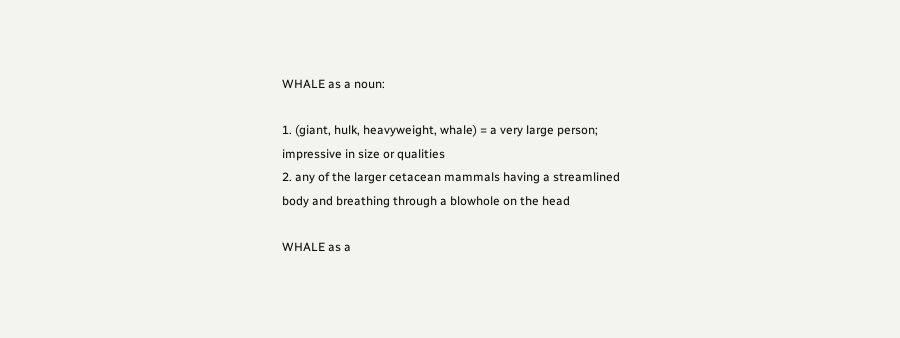WHALE as a noun:

1. (giant, hulk, heavyweight, whale) = a very large person; impressive in size or qualities
2. any of the larger cetacean mammals having a streamlined body and breathing through a blowhole on the head

WHALE as a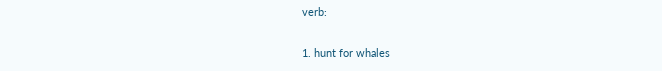verb:

1. hunt for whales